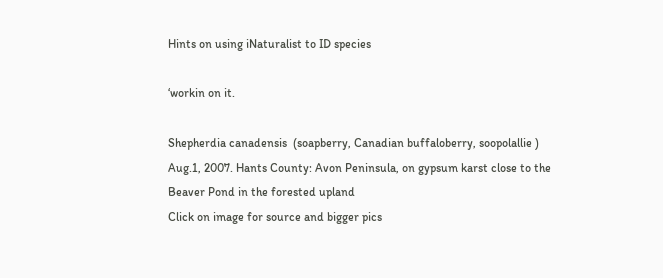Hints on using iNaturalist to ID species

‘workin on it.

Shepherdia canadensis  (soapberry, Canadian buffaloberry, soopolallie ) Aug.1, 2007. Hants County: Avon Peninsula, on gypsum karst close to the Beaver Pond in the forested upland
Click on image for source and bigger pics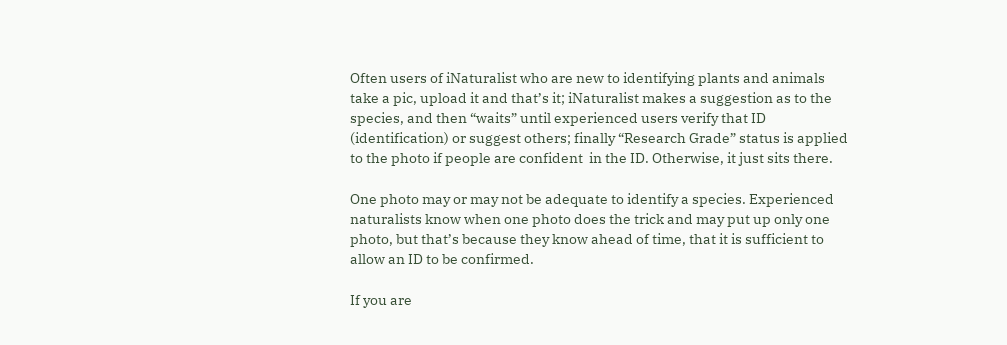Often users of iNaturalist who are new to identifying plants and animals take a pic, upload it and that’s it; iNaturalist makes a suggestion as to the species, and then “waits” until experienced users verify that ID (identification) or suggest others; finally “Research Grade” status is applied to the photo if people are confident  in the ID. Otherwise, it just sits there.

One photo may or may not be adequate to identify a species. Experienced naturalists know when one photo does the trick and may put up only one photo, but that’s because they know ahead of time, that it is sufficient to allow an ID to be confirmed.

If you are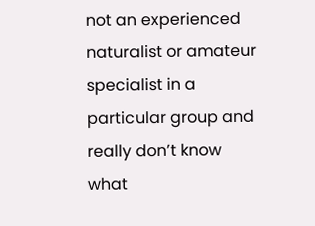not an experienced naturalist or amateur specialist in a particular group and really don’t know what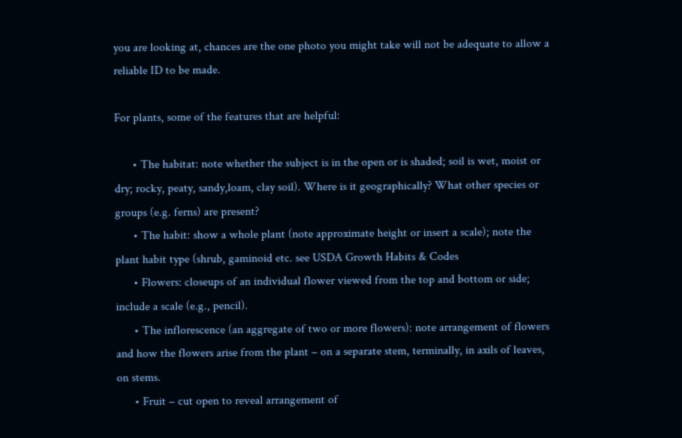you are looking at, chances are the one photo you might take will not be adequate to allow a reliable ID to be made.

For plants, some of the features that are helpful:

      • The habitat: note whether the subject is in the open or is shaded; soil is wet, moist or dry; rocky, peaty, sandy,loam, clay soil). Where is it geographically? What other species or groups (e.g. ferns) are present?
      • The habit: show a whole plant (note approximate height or insert a scale); note the plant habit type (shrub, gaminoid etc. see USDA Growth Habits & Codes
      • Flowers: closeups of an individual flower viewed from the top and bottom or side; include a scale (e.g., pencil).
      • The inflorescence (an aggregate of two or more flowers): note arrangement of flowers and how the flowers arise from the plant – on a separate stem, terminally, in axils of leaves, on stems.
      • Fruit – cut open to reveal arrangement of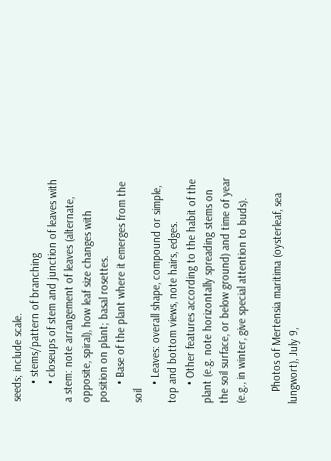seeds; include scale.
      • stems/pattern of branching
      • closeups of stem and junction of leaves with a stem: note arrangement of leaves (alternate, opposite, spiral), how leaf size changes with position on plant; basal rosettes.
      • Base of the plant where it emerges from the soil
      • Leaves: overall shape, compound or simple, top and bottom views, note hairs, edges.
      • Other features according to the habit of the plant (e.g. note horizontally spreading stems on the soil surface, or below ground) and time of year (e.g., in winter, give special attention to buds).

    Photos of Mertensia maritima (oysterleaf, sea lungwort), July 9,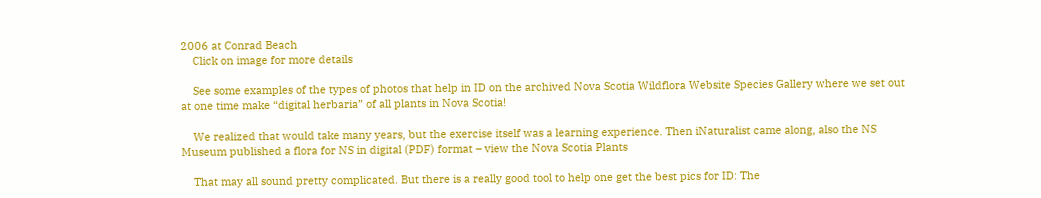2006 at Conrad Beach
    Click on image for more details

    See some examples of the types of photos that help in ID on the archived Nova Scotia Wildflora Website Species Gallery where we set out at one time make “digital herbaria” of all plants in Nova Scotia!

    We realized that would take many years, but the exercise itself was a learning experience. Then iNaturalist came along, also the NS Museum published a flora for NS in digital (PDF) format – view the Nova Scotia Plants

    That may all sound pretty complicated. But there is a really good tool to help one get the best pics for ID: The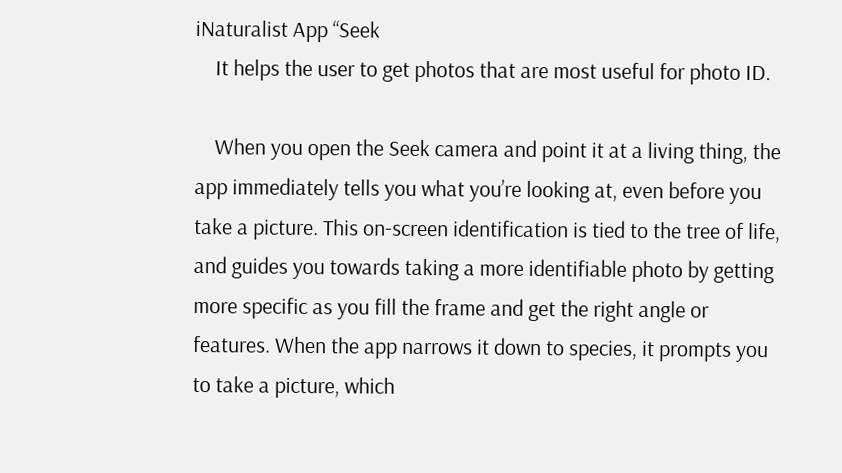iNaturalist App “Seek
    It helps the user to get photos that are most useful for photo ID.

    When you open the Seek camera and point it at a living thing, the app immediately tells you what you’re looking at, even before you take a picture. This on-screen identification is tied to the tree of life, and guides you towards taking a more identifiable photo by getting more specific as you fill the frame and get the right angle or features. When the app narrows it down to species, it prompts you to take a picture, which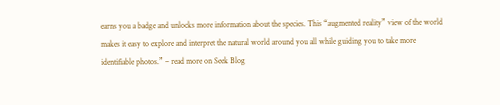earns you a badge and unlocks more information about the species. This “augmented reality” view of the world makes it easy to explore and interpret the natural world around you all while guiding you to take more identifiable photos.” – read more on Seek Blog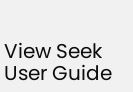View Seek User Guide